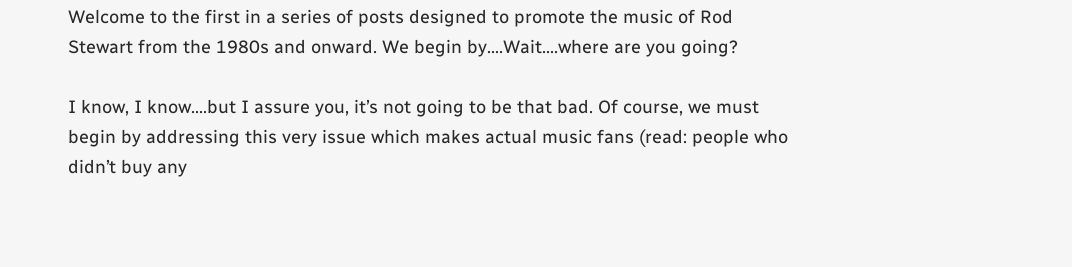Welcome to the first in a series of posts designed to promote the music of Rod Stewart from the 1980s and onward. We begin by….Wait….where are you going?

I know, I know….but I assure you, it’s not going to be that bad. Of course, we must begin by addressing this very issue which makes actual music fans (read: people who didn’t buy any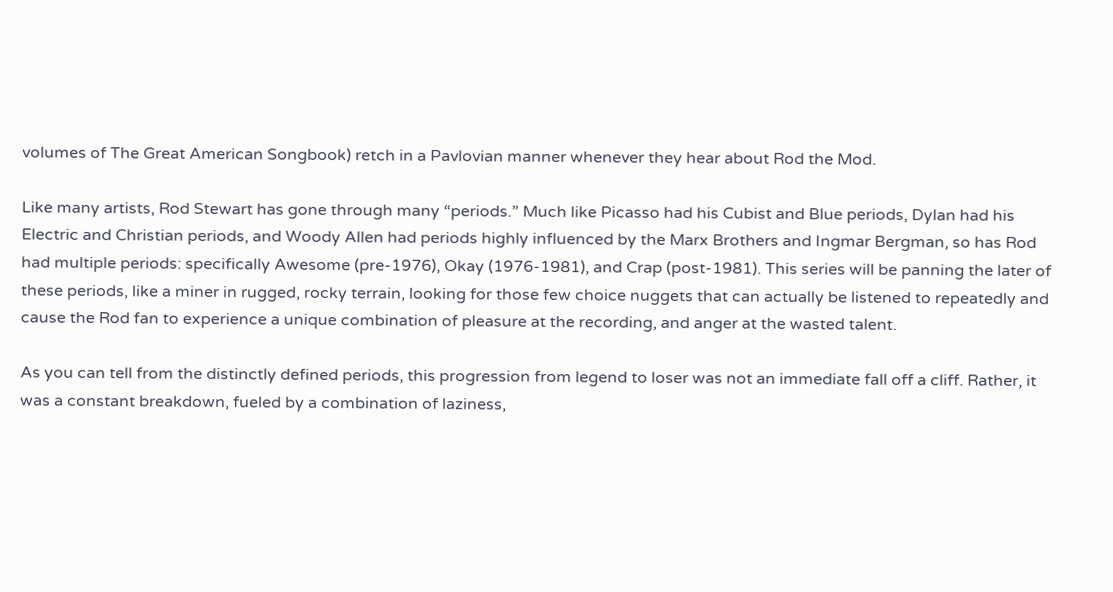volumes of The Great American Songbook) retch in a Pavlovian manner whenever they hear about Rod the Mod.

Like many artists, Rod Stewart has gone through many “periods.” Much like Picasso had his Cubist and Blue periods, Dylan had his Electric and Christian periods, and Woody Allen had periods highly influenced by the Marx Brothers and Ingmar Bergman, so has Rod had multiple periods: specifically Awesome (pre-1976), Okay (1976-1981), and Crap (post-1981). This series will be panning the later of these periods, like a miner in rugged, rocky terrain, looking for those few choice nuggets that can actually be listened to repeatedly and cause the Rod fan to experience a unique combination of pleasure at the recording, and anger at the wasted talent.

As you can tell from the distinctly defined periods, this progression from legend to loser was not an immediate fall off a cliff. Rather, it was a constant breakdown, fueled by a combination of laziness,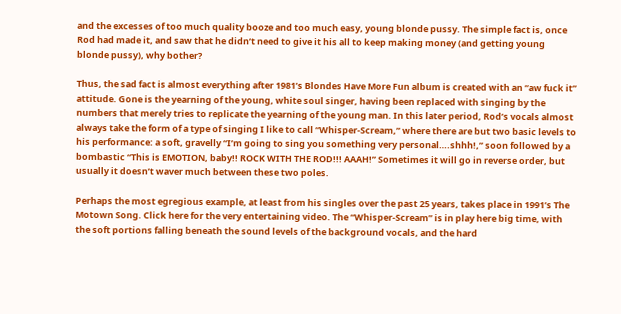and the excesses of too much quality booze and too much easy, young blonde pussy. The simple fact is, once Rod had made it, and saw that he didn’t need to give it his all to keep making money (and getting young blonde pussy), why bother?

Thus, the sad fact is almost everything after 1981’s Blondes Have More Fun album is created with an “aw fuck it” attitude. Gone is the yearning of the young, white soul singer, having been replaced with singing by the numbers that merely tries to replicate the yearning of the young man. In this later period, Rod’s vocals almost always take the form of a type of singing I like to call “Whisper-Scream,” where there are but two basic levels to his performance: a soft, gravelly “I’m going to sing you something very personal….shhh!,” soon followed by a bombastic “This is EMOTION, baby!! ROCK WITH THE ROD!!! AAAH!” Sometimes it will go in reverse order, but usually it doesn’t waver much between these two poles.

Perhaps the most egregious example, at least from his singles over the past 25 years, takes place in 1991’s The Motown Song. Click here for the very entertaining video. The “Whisper-Scream” is in play here big time, with the soft portions falling beneath the sound levels of the background vocals, and the hard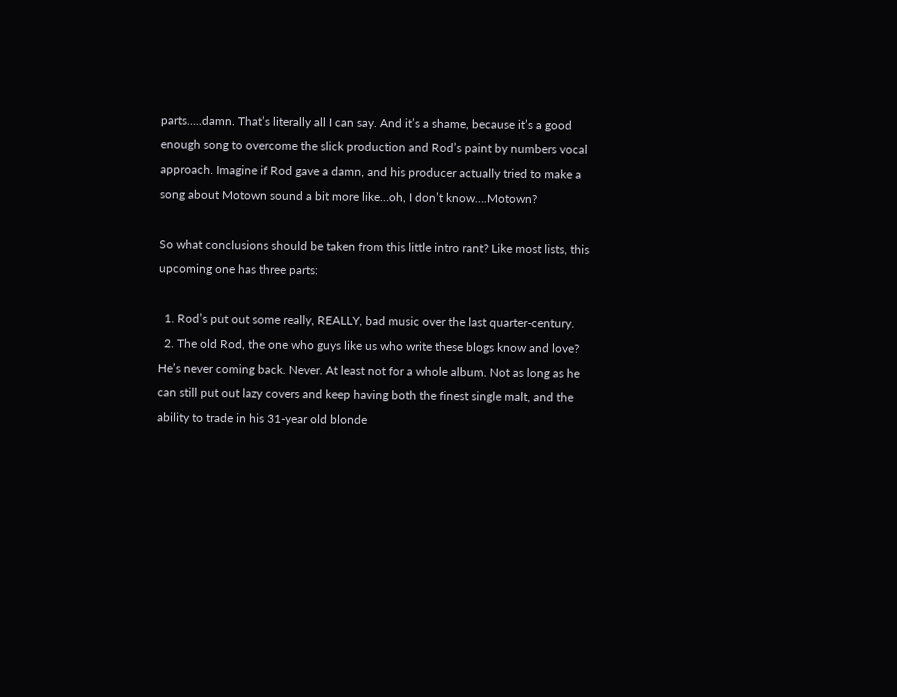parts…..damn. That’s literally all I can say. And it’s a shame, because it’s a good enough song to overcome the slick production and Rod’s paint by numbers vocal approach. Imagine if Rod gave a damn, and his producer actually tried to make a song about Motown sound a bit more like…oh, I don’t know….Motown?

So what conclusions should be taken from this little intro rant? Like most lists, this upcoming one has three parts:

  1. Rod’s put out some really, REALLY, bad music over the last quarter-century.
  2. The old Rod, the one who guys like us who write these blogs know and love? He’s never coming back. Never. At least not for a whole album. Not as long as he can still put out lazy covers and keep having both the finest single malt, and the ability to trade in his 31-year old blonde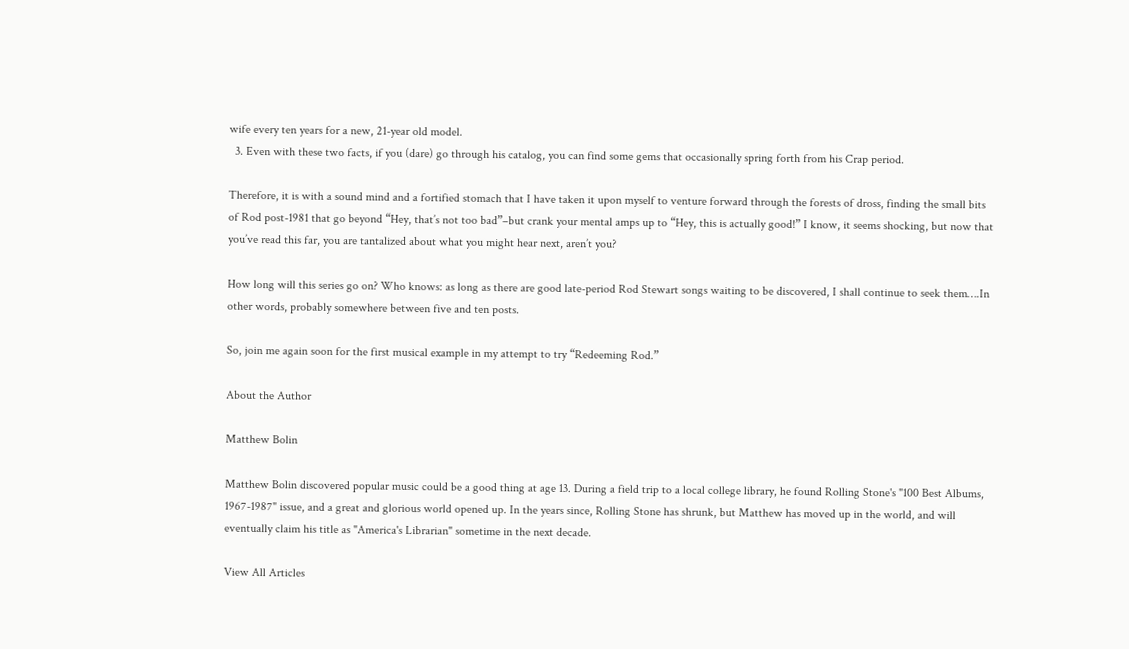wife every ten years for a new, 21-year old model.
  3. Even with these two facts, if you (dare) go through his catalog, you can find some gems that occasionally spring forth from his Crap period.

Therefore, it is with a sound mind and a fortified stomach that I have taken it upon myself to venture forward through the forests of dross, finding the small bits of Rod post-1981 that go beyond “Hey, that’s not too bad”–but crank your mental amps up to “Hey, this is actually good!” I know, it seems shocking, but now that you’ve read this far, you are tantalized about what you might hear next, aren’t you?

How long will this series go on? Who knows: as long as there are good late-period Rod Stewart songs waiting to be discovered, I shall continue to seek them….In other words, probably somewhere between five and ten posts.

So, join me again soon for the first musical example in my attempt to try “Redeeming Rod.”

About the Author

Matthew Bolin

Matthew Bolin discovered popular music could be a good thing at age 13. During a field trip to a local college library, he found Rolling Stone's "100 Best Albums, 1967-1987" issue, and a great and glorious world opened up. In the years since, Rolling Stone has shrunk, but Matthew has moved up in the world, and will eventually claim his title as "America's Librarian" sometime in the next decade.

View All Articles